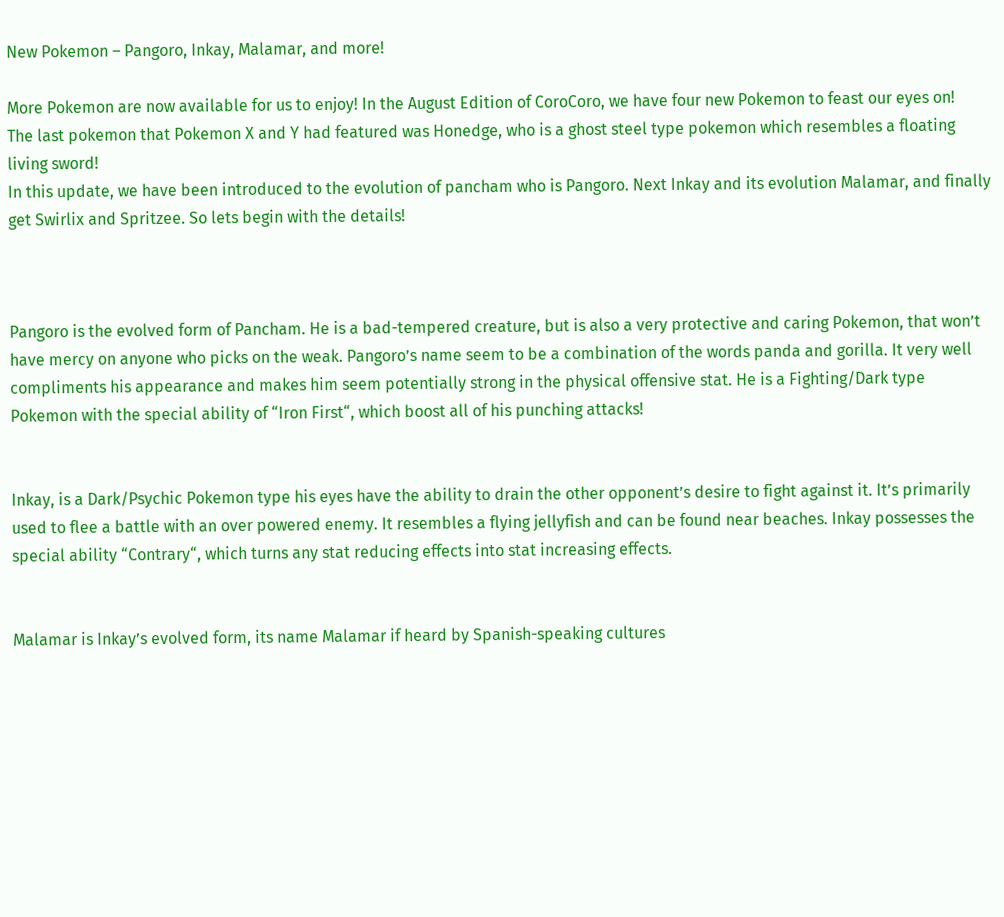New Pokemon – Pangoro, Inkay, Malamar, and more!

More Pokemon are now available for us to enjoy! In the August Edition of CoroCoro, we have four new Pokemon to feast our eyes on!
The last pokemon that Pokemon X and Y had featured was Honedge, who is a ghost steel type pokemon which resembles a floating living sword!
In this update, we have been introduced to the evolution of pancham who is Pangoro. Next Inkay and its evolution Malamar, and finally get Swirlix and Spritzee. So lets begin with the details!



Pangoro is the evolved form of Pancham. He is a bad-tempered creature, but is also a very protective and caring Pokemon, that won’t have mercy on anyone who picks on the weak. Pangoro’s name seem to be a combination of the words panda and gorilla. It very well compliments his appearance and makes him seem potentially strong in the physical offensive stat. He is a Fighting/Dark type Pokemon with the special ability of “Iron First“, which boost all of his punching attacks!


Inkay, is a Dark/Psychic Pokemon type his eyes have the ability to drain the other opponent’s desire to fight against it. It’s primarily used to flee a battle with an over powered enemy. It resembles a flying jellyfish and can be found near beaches. Inkay possesses the special ability “Contrary“, which turns any stat reducing effects into stat increasing effects.


Malamar is Inkay’s evolved form, its name Malamar if heard by Spanish-speaking cultures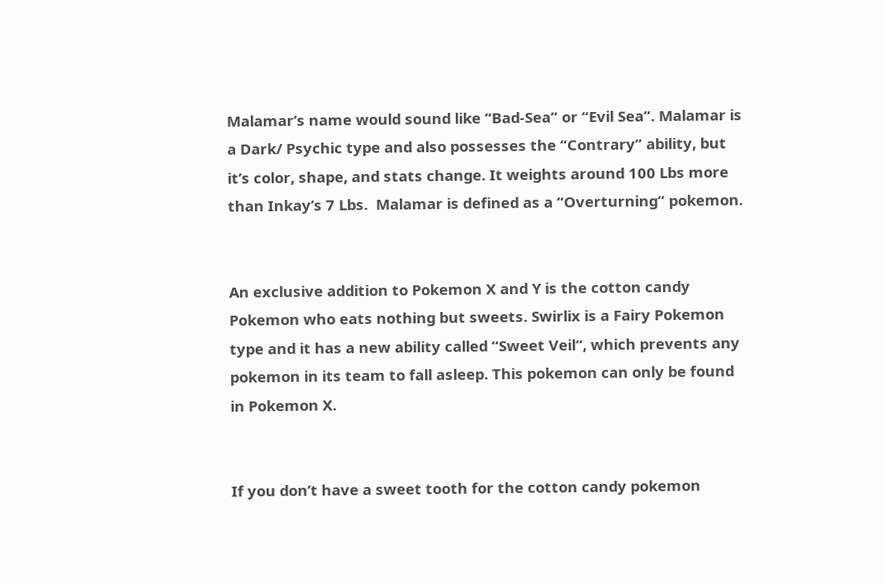Malamar’s name would sound like “Bad-Sea” or “Evil Sea”. Malamar is a Dark/ Psychic type and also possesses the “Contrary” ability, but it’s color, shape, and stats change. It weights around 100 Lbs more than Inkay’s 7 Lbs.  Malamar is defined as a “Overturning” pokemon.


An exclusive addition to Pokemon X and Y is the cotton candy Pokemon who eats nothing but sweets. Swirlix is a Fairy Pokemon type and it has a new ability called “Sweet Veil“, which prevents any pokemon in its team to fall asleep. This pokemon can only be found in Pokemon X.


If you don’t have a sweet tooth for the cotton candy pokemon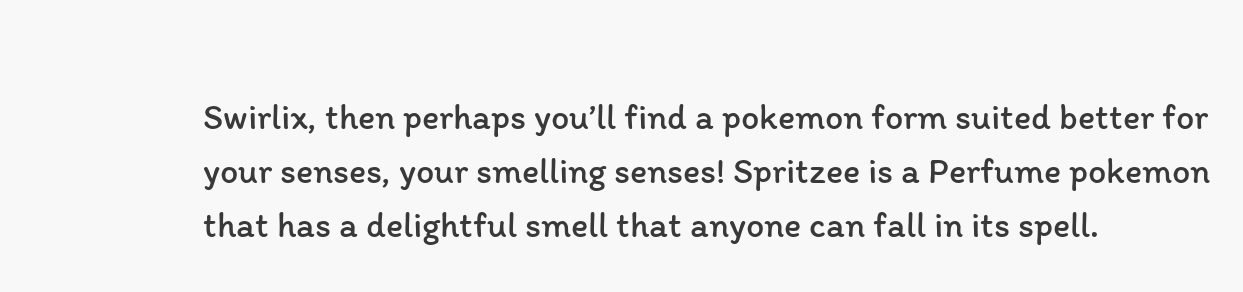Swirlix, then perhaps you’ll find a pokemon form suited better for your senses, your smelling senses! Spritzee is a Perfume pokemon that has a delightful smell that anyone can fall in its spell.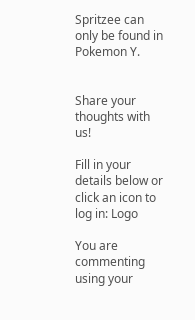Spritzee can only be found in Pokemon Y.


Share your thoughts with us!

Fill in your details below or click an icon to log in: Logo

You are commenting using your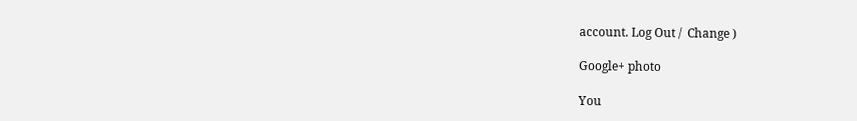account. Log Out /  Change )

Google+ photo

You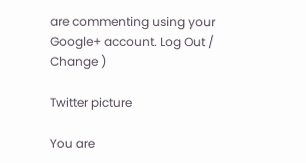are commenting using your Google+ account. Log Out /  Change )

Twitter picture

You are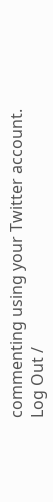commenting using your Twitter account. Log Out /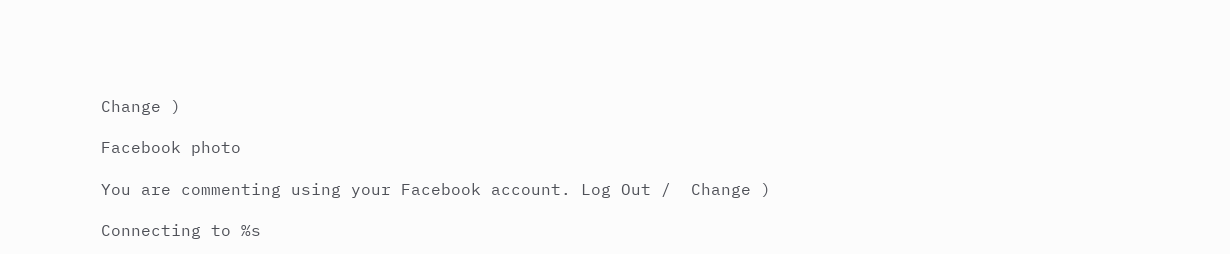Change )

Facebook photo

You are commenting using your Facebook account. Log Out /  Change )

Connecting to %s